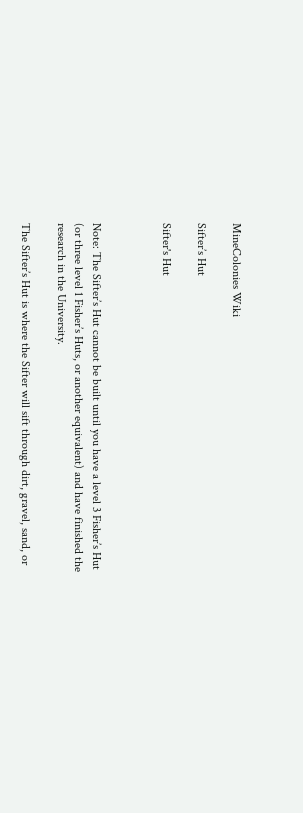MineColonies Wiki

Sifter’s Hut

Sifter's Hut



Note: The Sifter’s Hut cannot be built until you have a level 3 Fisher’s Hut (or three level 1 Fisher’s Huts, or another equivalent) and have finished the research in the University.

The Sifter’s Hut is where the Sifter will sift through dirt, gravel, sand, or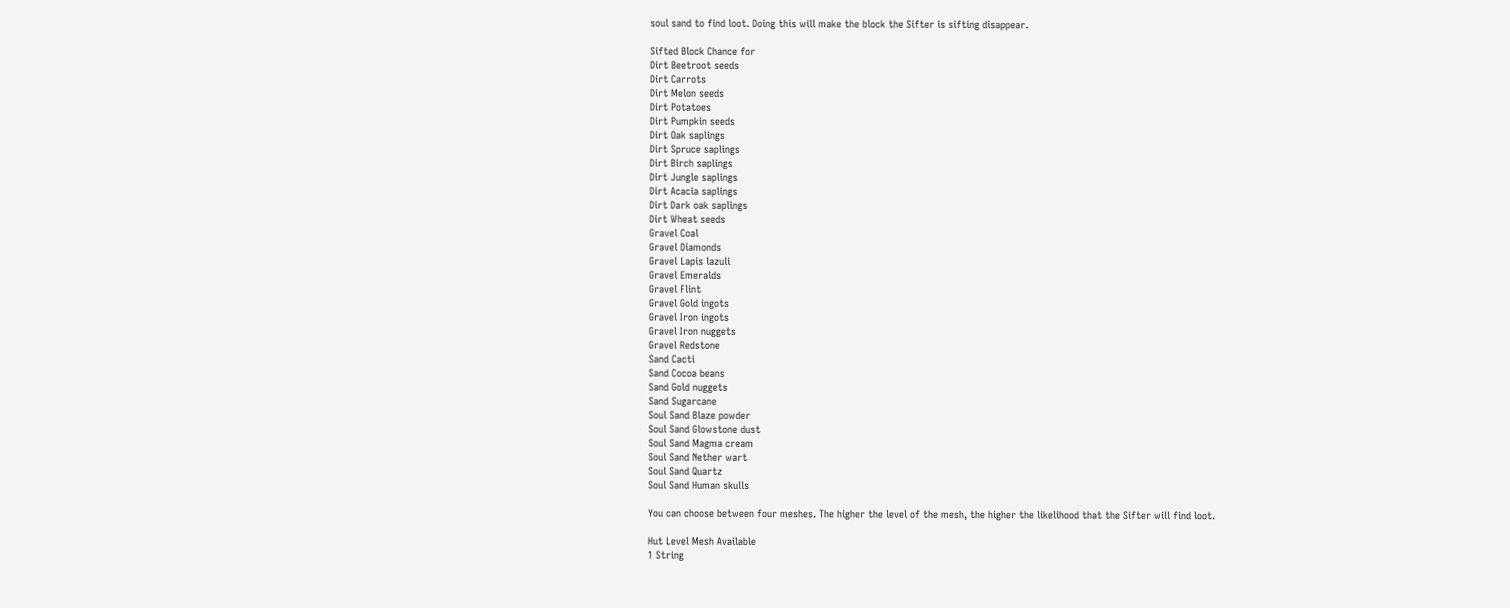soul sand to find loot. Doing this will make the block the Sifter is sifting disappear.

Sifted Block Chance for
Dirt Beetroot seeds
Dirt Carrots
Dirt Melon seeds
Dirt Potatoes
Dirt Pumpkin seeds
Dirt Oak saplings
Dirt Spruce saplings
Dirt Birch saplings
Dirt Jungle saplings
Dirt Acacia saplings
Dirt Dark oak saplings
Dirt Wheat seeds
Gravel Coal
Gravel Diamonds
Gravel Lapis lazuli
Gravel Emeralds
Gravel Flint
Gravel Gold ingots
Gravel Iron ingots
Gravel Iron nuggets
Gravel Redstone
Sand Cacti
Sand Cocoa beans
Sand Gold nuggets
Sand Sugarcane
Soul Sand Blaze powder
Soul Sand Glowstone dust
Soul Sand Magma cream
Soul Sand Nether wart
Soul Sand Quartz
Soul Sand Human skulls

You can choose between four meshes. The higher the level of the mesh, the higher the likelihood that the Sifter will find loot.

Hut Level Mesh Available
1 String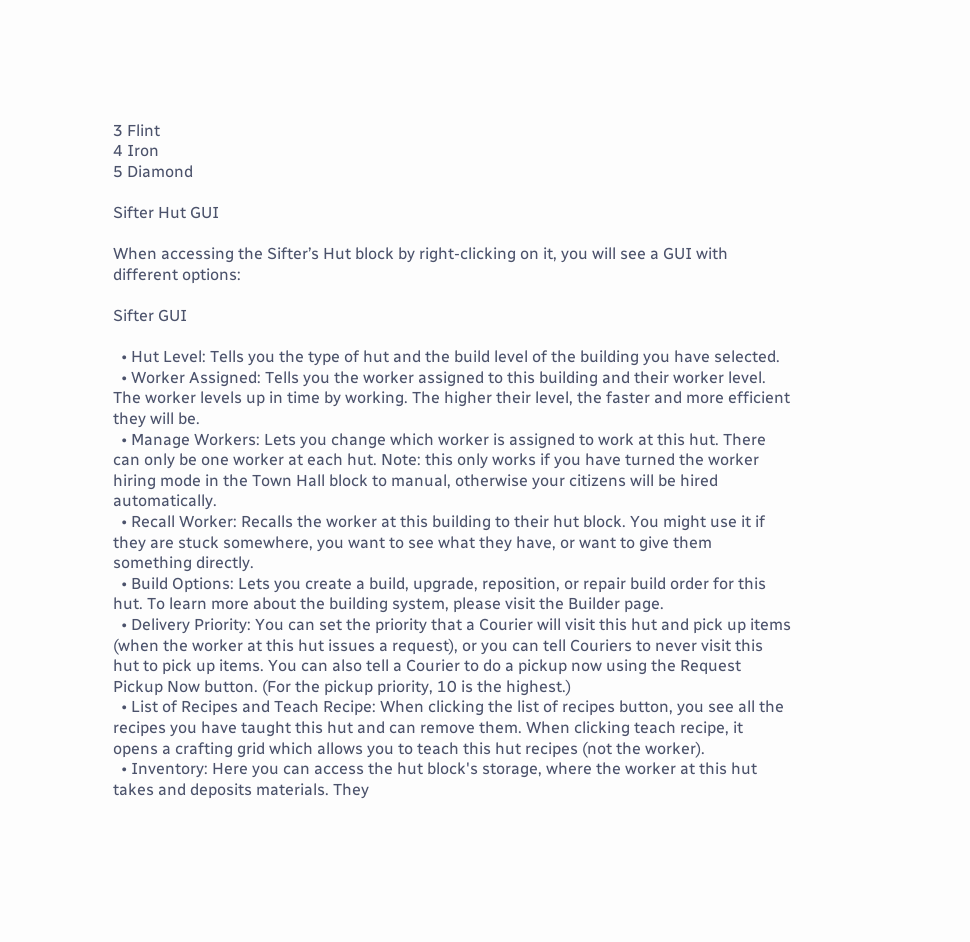3 Flint
4 Iron
5 Diamond

Sifter Hut GUI

When accessing the Sifter’s Hut block by right-clicking on it, you will see a GUI with different options:

Sifter GUI

  • Hut Level: Tells you the type of hut and the build level of the building you have selected.
  • Worker Assigned: Tells you the worker assigned to this building and their worker level. The worker levels up in time by working. The higher their level, the faster and more efficient they will be.
  • Manage Workers: Lets you change which worker is assigned to work at this hut. There can only be one worker at each hut. Note: this only works if you have turned the worker hiring mode in the Town Hall block to manual, otherwise your citizens will be hired automatically.
  • Recall Worker: Recalls the worker at this building to their hut block. You might use it if they are stuck somewhere, you want to see what they have, or want to give them something directly.
  • Build Options: Lets you create a build, upgrade, reposition, or repair build order for this hut. To learn more about the building system, please visit the Builder page.
  • Delivery Priority: You can set the priority that a Courier will visit this hut and pick up items (when the worker at this hut issues a request), or you can tell Couriers to never visit this hut to pick up items. You can also tell a Courier to do a pickup now using the Request Pickup Now button. (For the pickup priority, 10 is the highest.)
  • List of Recipes and Teach Recipe: When clicking the list of recipes button, you see all the recipes you have taught this hut and can remove them. When clicking teach recipe, it opens a crafting grid which allows you to teach this hut recipes (not the worker).
  • Inventory: Here you can access the hut block's storage, where the worker at this hut takes and deposits materials. They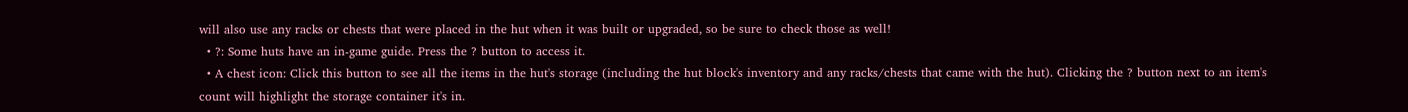will also use any racks or chests that were placed in the hut when it was built or upgraded, so be sure to check those as well!
  • ?: Some huts have an in-game guide. Press the ? button to access it.
  • A chest icon: Click this button to see all the items in the hut's storage (including the hut block's inventory and any racks/chests that came with the hut). Clicking the ? button next to an item's count will highlight the storage container it's in.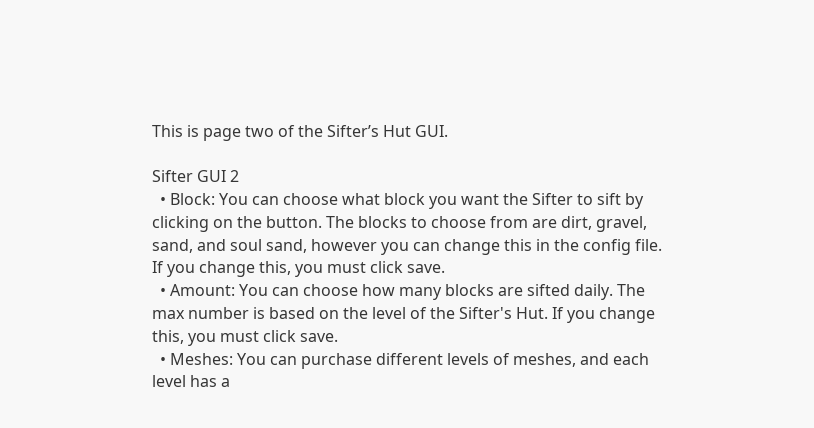This is page two of the Sifter’s Hut GUI.

Sifter GUI 2
  • Block: You can choose what block you want the Sifter to sift by clicking on the button. The blocks to choose from are dirt, gravel, sand, and soul sand, however you can change this in the config file. If you change this, you must click save.
  • Amount: You can choose how many blocks are sifted daily. The max number is based on the level of the Sifter's Hut. If you change this, you must click save.
  • Meshes: You can purchase different levels of meshes, and each level has a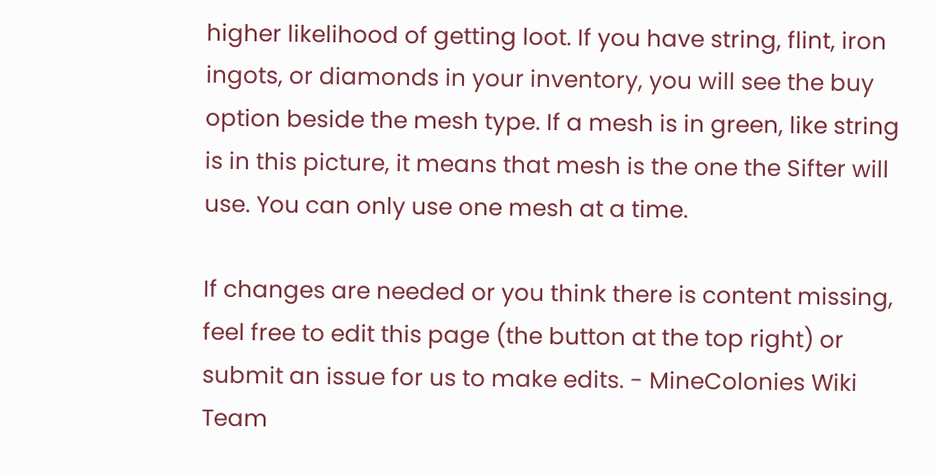higher likelihood of getting loot. If you have string, flint, iron ingots, or diamonds in your inventory, you will see the buy option beside the mesh type. If a mesh is in green, like string is in this picture, it means that mesh is the one the Sifter will use. You can only use one mesh at a time.

If changes are needed or you think there is content missing, feel free to edit this page (the button at the top right) or submit an issue for us to make edits. - MineColonies Wiki Team